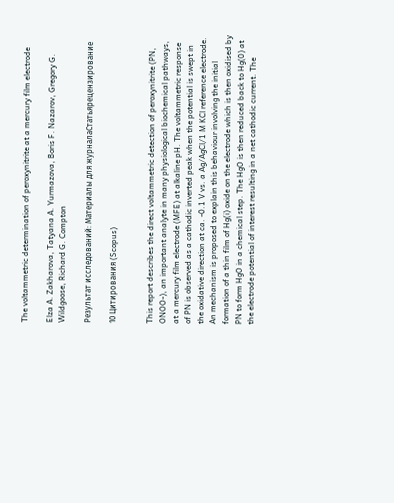The voltammetric determination of peroxynitrite at a mercury film electrode

Elza A. Zakharova, Tatyana A. Yurmazova, Boris F. Nazarov, Gregory G. Wildgoose, Richard G. Compton

Результат исследований: Материалы для журналаСтатьярецензирование

10 Цитирования (Scopus)


This report describes the direct voltammetric detection of peroxynitrite (PN, ONOO-), an important analyte in many physiological biochemical pathways, at a mercury film electrode (MFE) at alkaline pH. The voltammetric response of PN is observed as a cathodic inverted peak when the potential is swept in the oxidative direction at ca. -0.1 V vs. a Ag/AgCl/1 M KCl reference electrode. An mechanism is proposed to explain this behaviour involving the initial formation of a thin film of Hg(i) oxide on the electrode which is then oxidised by PN to form HgO in a chemical step. The HgO is then reduced back to Hg(0) at the electrode potential of interest resulting in a net cathodic current. The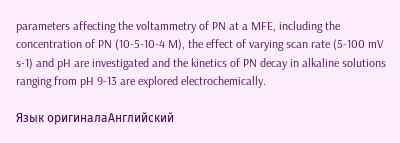parameters affecting the voltammetry of PN at a MFE, including the concentration of PN (10-5-10-4 M), the effect of varying scan rate (5-100 mV s-1) and pH are investigated and the kinetics of PN decay in alkaline solutions ranging from pH 9-13 are explored electrochemically.

Язык оригиналаАнглийский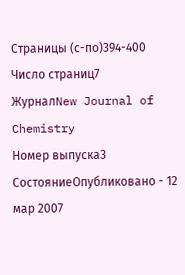Страницы (с-по)394-400
Число страниц7
ЖурналNew Journal of Chemistry
Номер выпуска3
СостояниеОпубликовано - 12 мар 2007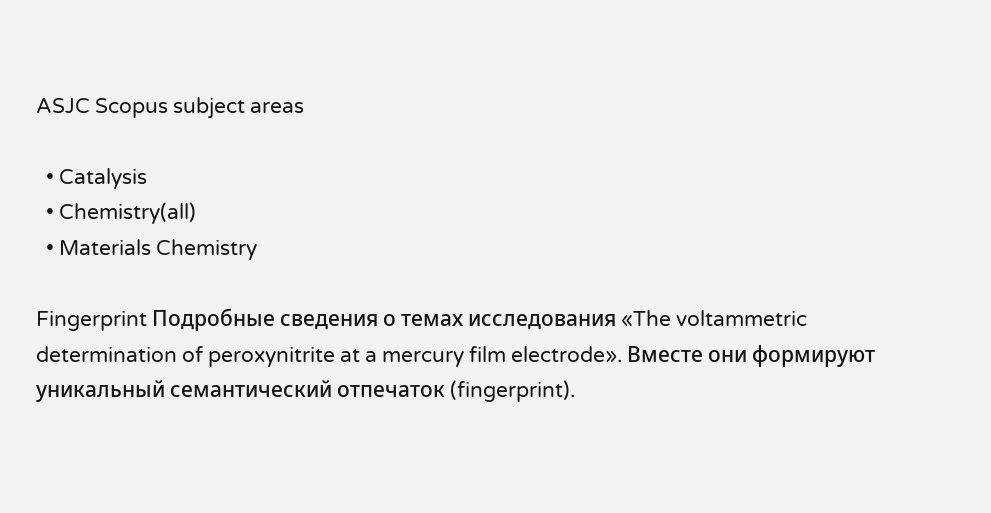ASJC Scopus subject areas

  • Catalysis
  • Chemistry(all)
  • Materials Chemistry

Fingerprint Подробные сведения о темах исследования «The voltammetric determination of peroxynitrite at a mercury film electrode». Вместе они формируют уникальный семантический отпечаток (fingerprint).